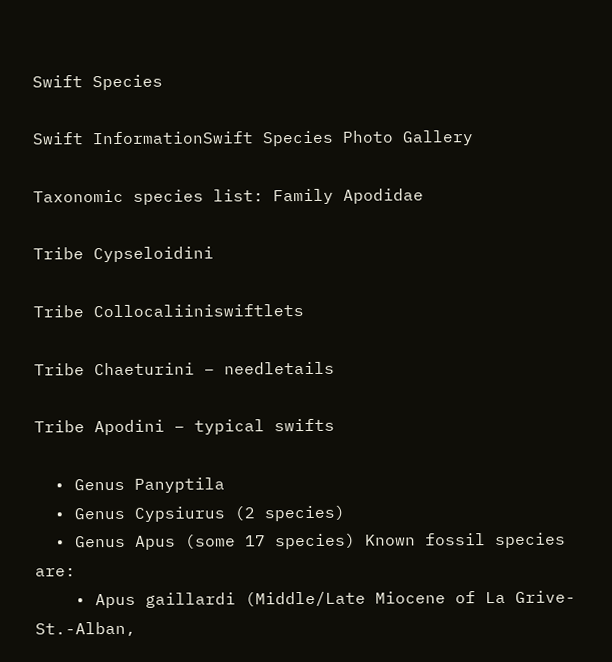Swift Species

Swift InformationSwift Species Photo Gallery

Taxonomic species list: Family Apodidae

Tribe Cypseloidini

Tribe Collocaliiniswiftlets

Tribe Chaeturini – needletails

Tribe Apodini – typical swifts

  • Genus Panyptila
  • Genus Cypsiurus (2 species)
  • Genus Apus (some 17 species) Known fossil species are:
    • Apus gaillardi (Middle/Late Miocene of La Grive-St.-Alban,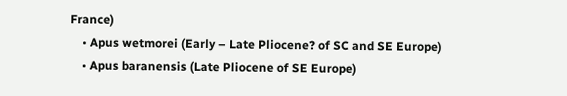France)
    • Apus wetmorei (Early – Late Pliocene? of SC and SE Europe)
    • Apus baranensis (Late Pliocene of SE Europe)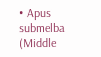• Apus submelba (Middle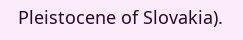Pleistocene of Slovakia).